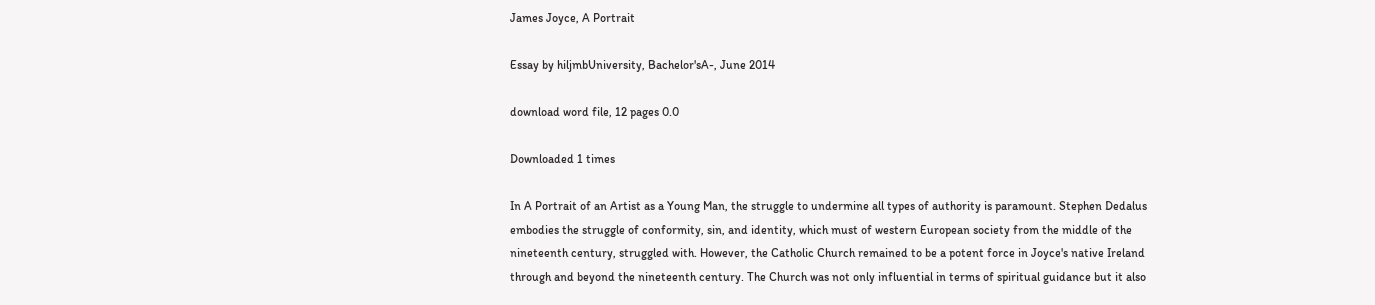James Joyce, A Portrait

Essay by hiljmbUniversity, Bachelor'sA-, June 2014

download word file, 12 pages 0.0

Downloaded 1 times

In A Portrait of an Artist as a Young Man, the struggle to undermine all types of authority is paramount. Stephen Dedalus embodies the struggle of conformity, sin, and identity, which must of western European society from the middle of the nineteenth century, struggled with. However, the Catholic Church remained to be a potent force in Joyce's native Ireland through and beyond the nineteenth century. The Church was not only influential in terms of spiritual guidance but it also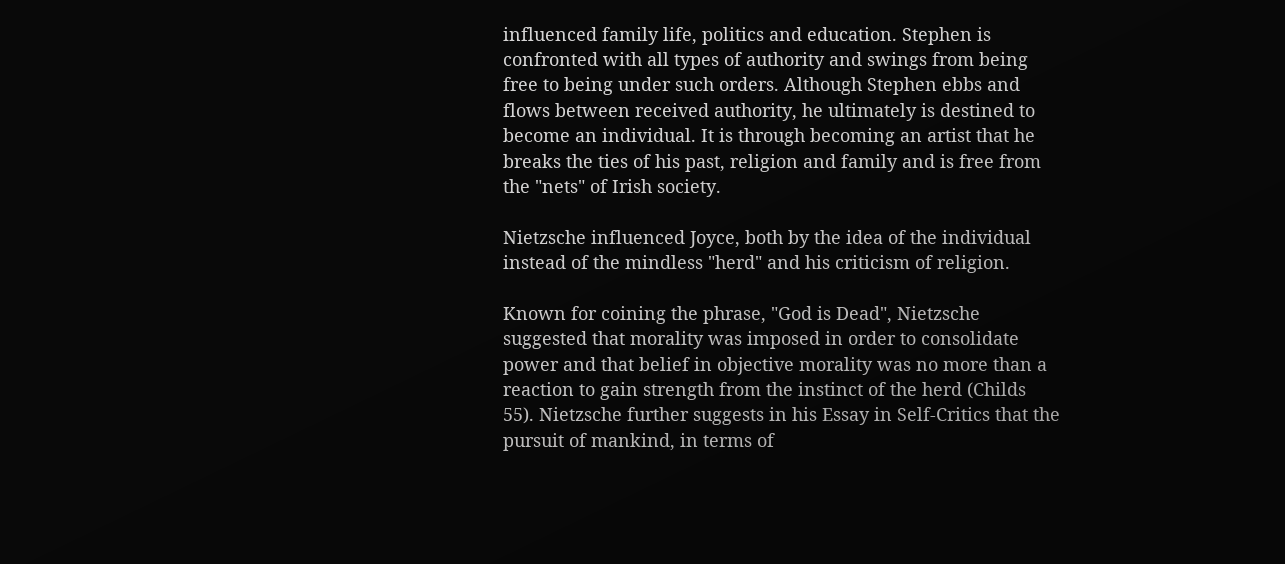influenced family life, politics and education. Stephen is confronted with all types of authority and swings from being free to being under such orders. Although Stephen ebbs and flows between received authority, he ultimately is destined to become an individual. It is through becoming an artist that he breaks the ties of his past, religion and family and is free from the "nets" of Irish society.

Nietzsche influenced Joyce, both by the idea of the individual instead of the mindless "herd" and his criticism of religion.

Known for coining the phrase, "God is Dead", Nietzsche suggested that morality was imposed in order to consolidate power and that belief in objective morality was no more than a reaction to gain strength from the instinct of the herd (Childs 55). Nietzsche further suggests in his Essay in Self-Critics that the pursuit of mankind, in terms of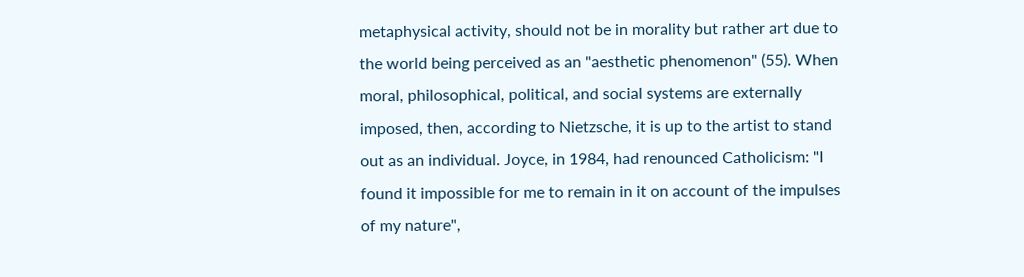metaphysical activity, should not be in morality but rather art due to the world being perceived as an "aesthetic phenomenon" (55). When moral, philosophical, political, and social systems are externally imposed, then, according to Nietzsche, it is up to the artist to stand out as an individual. Joyce, in 1984, had renounced Catholicism: "I found it impossible for me to remain in it on account of the impulses of my nature",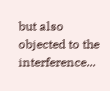but also objected to the interference...